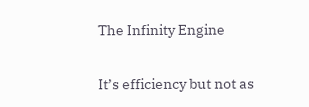The Infinity Engine

It’s efficiency but not as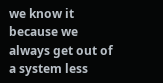we know it because we always get out of a system less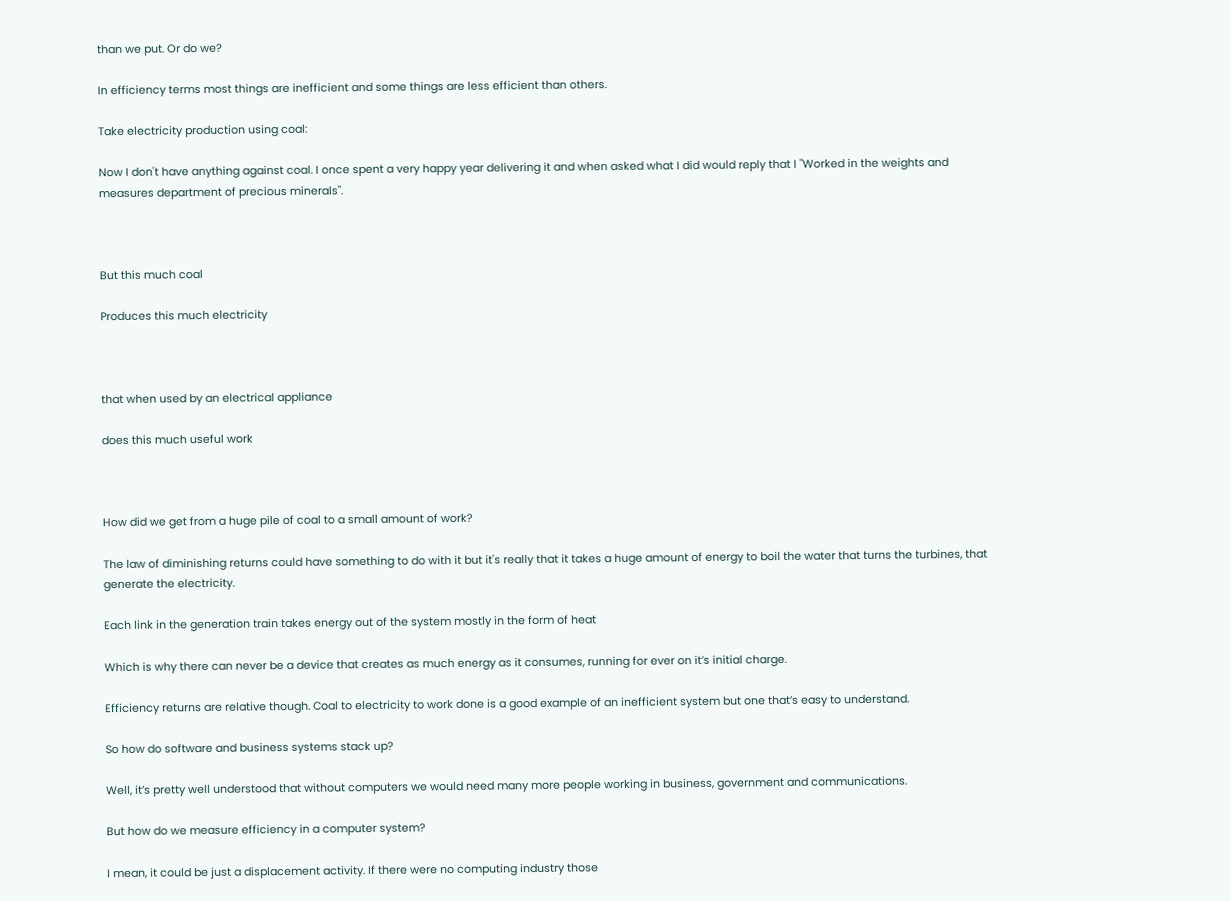than we put. Or do we?

In efficiency terms most things are inefficient and some things are less efficient than others.

Take electricity production using coal:

Now I don't have anything against coal. I once spent a very happy year delivering it and when asked what I did would reply that I "Worked in the weights and measures department of precious minerals".



But this much coal

Produces this much electricity



that when used by an electrical appliance

does this much useful work



How did we get from a huge pile of coal to a small amount of work?

The law of diminishing returns could have something to do with it but it's really that it takes a huge amount of energy to boil the water that turns the turbines, that generate the electricity.

Each link in the generation train takes energy out of the system mostly in the form of heat

Which is why there can never be a device that creates as much energy as it consumes, running for ever on it’s initial charge.

Efficiency returns are relative though. Coal to electricity to work done is a good example of an inefficient system but one that’s easy to understand.

So how do software and business systems stack up?

Well, it’s pretty well understood that without computers we would need many more people working in business, government and communications.

But how do we measure efficiency in a computer system?

I mean, it could be just a displacement activity. If there were no computing industry those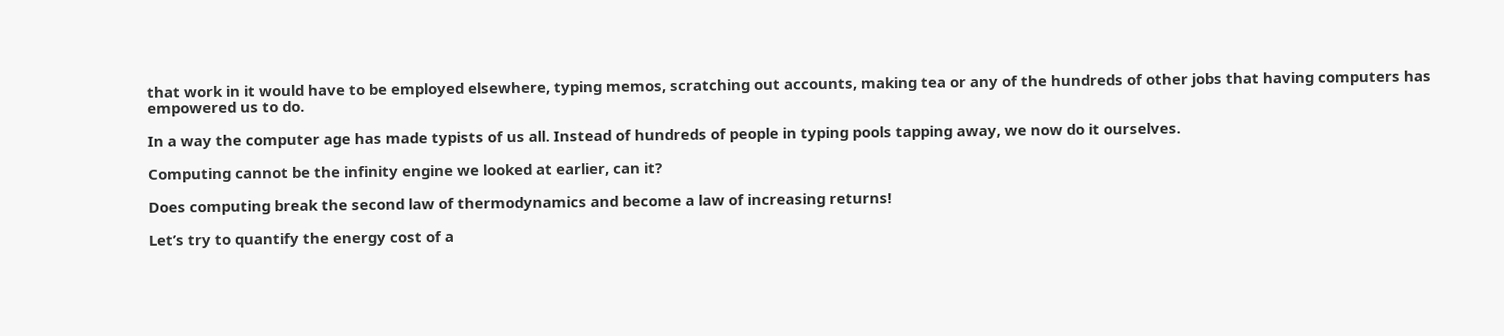that work in it would have to be employed elsewhere, typing memos, scratching out accounts, making tea or any of the hundreds of other jobs that having computers has empowered us to do.

In a way the computer age has made typists of us all. Instead of hundreds of people in typing pools tapping away, we now do it ourselves.

Computing cannot be the infinity engine we looked at earlier, can it?

Does computing break the second law of thermodynamics and become a law of increasing returns!

Let’s try to quantify the energy cost of a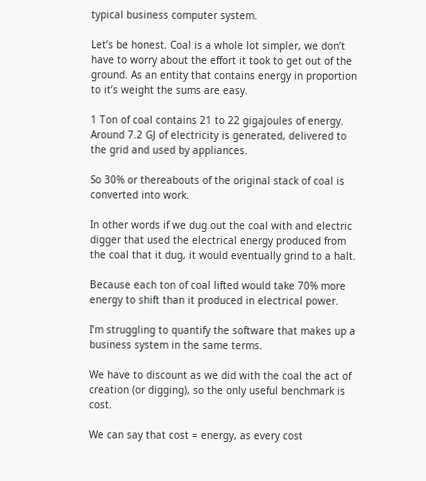typical business computer system.

Let’s be honest. Coal is a whole lot simpler, we don’t have to worry about the effort it took to get out of the ground. As an entity that contains energy in proportion to it’s weight the sums are easy.

1 Ton of coal contains 21 to 22 gigajoules of energy. Around 7.2 GJ of electricity is generated, delivered to the grid and used by appliances.

So 30% or thereabouts of the original stack of coal is converted into work.

In other words if we dug out the coal with and electric digger that used the electrical energy produced from the coal that it dug, it would eventually grind to a halt.

Because each ton of coal lifted would take 70% more energy to shift than it produced in electrical power.

I’m struggling to quantify the software that makes up a business system in the same terms.

We have to discount as we did with the coal the act of creation (or digging), so the only useful benchmark is cost.

We can say that cost = energy, as every cost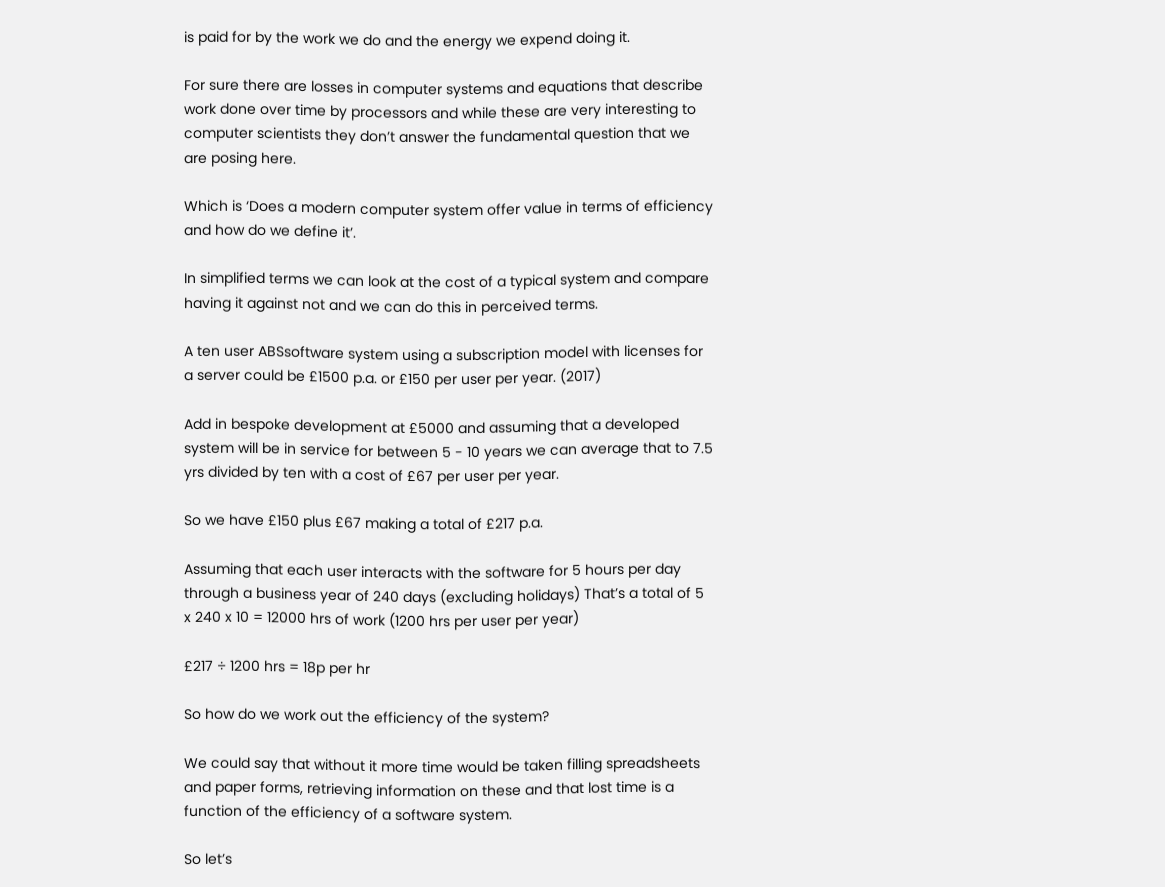is paid for by the work we do and the energy we expend doing it.

For sure there are losses in computer systems and equations that describe work done over time by processors and while these are very interesting to computer scientists they don’t answer the fundamental question that we are posing here.

Which is ‘Does a modern computer system offer value in terms of efficiency and how do we define it’.

In simplified terms we can look at the cost of a typical system and compare having it against not and we can do this in perceived terms.

A ten user ABSsoftware system using a subscription model with licenses for a server could be £1500 p.a. or £150 per user per year. (2017)

Add in bespoke development at £5000 and assuming that a developed system will be in service for between 5 - 10 years we can average that to 7.5 yrs divided by ten with a cost of £67 per user per year.

So we have £150 plus £67 making a total of £217 p.a.

Assuming that each user interacts with the software for 5 hours per day through a business year of 240 days (excluding holidays) That’s a total of 5 x 240 x 10 = 12000 hrs of work (1200 hrs per user per year)

£217 ÷ 1200 hrs = 18p per hr

So how do we work out the efficiency of the system?

We could say that without it more time would be taken filling spreadsheets and paper forms, retrieving information on these and that lost time is a function of the efficiency of a software system.

So let’s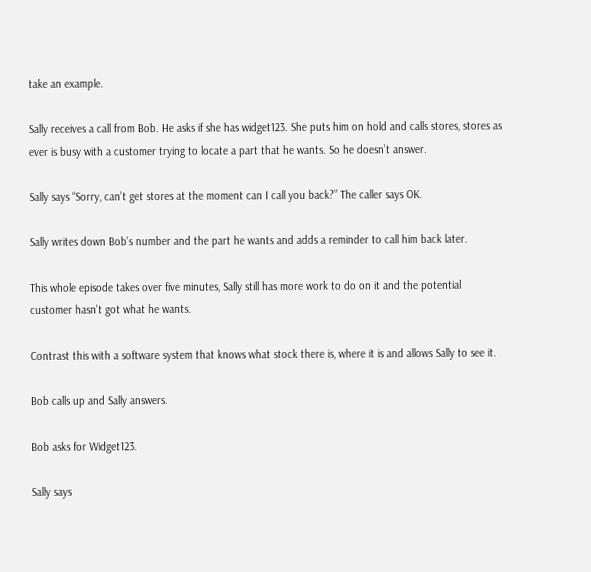take an example.

Sally receives a call from Bob. He asks if she has widget123. She puts him on hold and calls stores, stores as ever is busy with a customer trying to locate a part that he wants. So he doesn’t answer.

Sally says “Sorry, can’t get stores at the moment can I call you back?” The caller says OK.

Sally writes down Bob’s number and the part he wants and adds a reminder to call him back later.

This whole episode takes over five minutes, Sally still has more work to do on it and the potential customer hasn’t got what he wants.

Contrast this with a software system that knows what stock there is, where it is and allows Sally to see it.

Bob calls up and Sally answers.

Bob asks for Widget123.

Sally says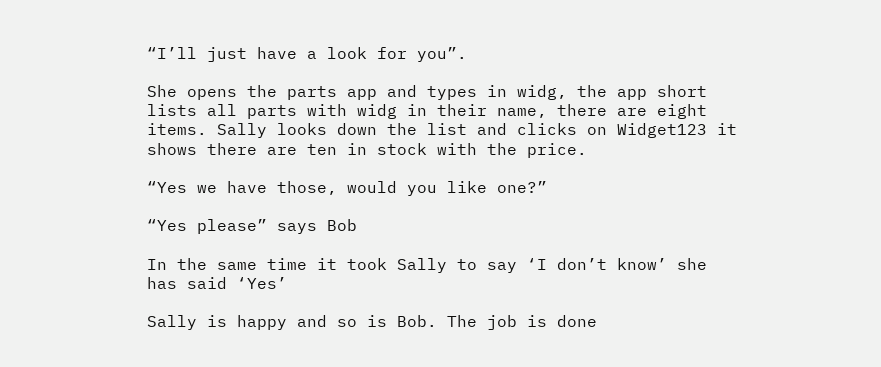“I’ll just have a look for you”.

She opens the parts app and types in widg, the app short lists all parts with widg in their name, there are eight items. Sally looks down the list and clicks on Widget123 it shows there are ten in stock with the price.

“Yes we have those, would you like one?”

“Yes please” says Bob

In the same time it took Sally to say ‘I don’t know’ she has said ‘Yes’

Sally is happy and so is Bob. The job is done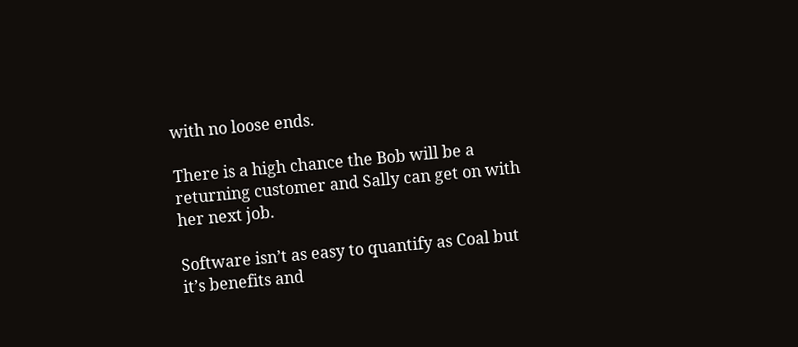with no loose ends.

There is a high chance the Bob will be a returning customer and Sally can get on with her next job.

Software isn’t as easy to quantify as Coal but it’s benefits and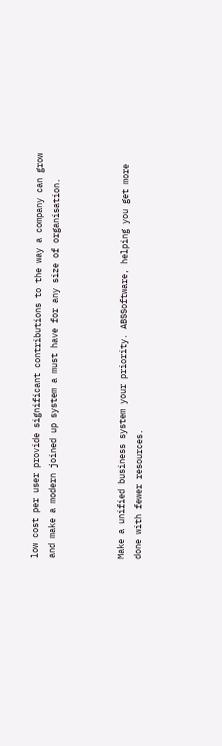low cost per user provide significant contributions to the way a company can grow and make a modern joined up system a must have for any size of organisation.



Make a unified business system your priority. ABSSoftware, helping you get more done with fewer resources.